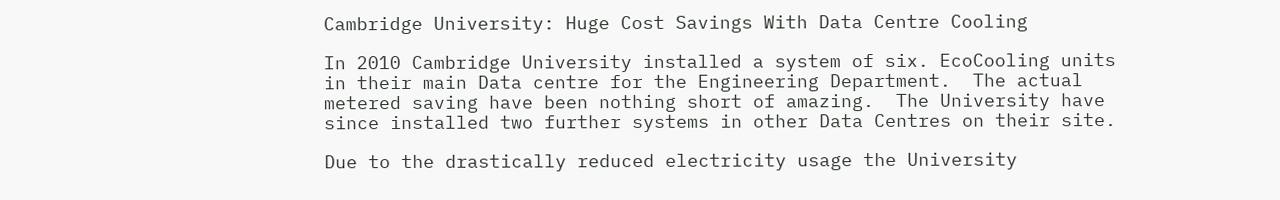Cambridge University: Huge Cost Savings With Data Centre Cooling

In 2010 Cambridge University installed a system of six. EcoCooling units in their main Data centre for the Engineering Department.  The actual metered saving have been nothing short of amazing.  The University have since installed two further systems in other Data Centres on their site.

Due to the drastically reduced electricity usage the University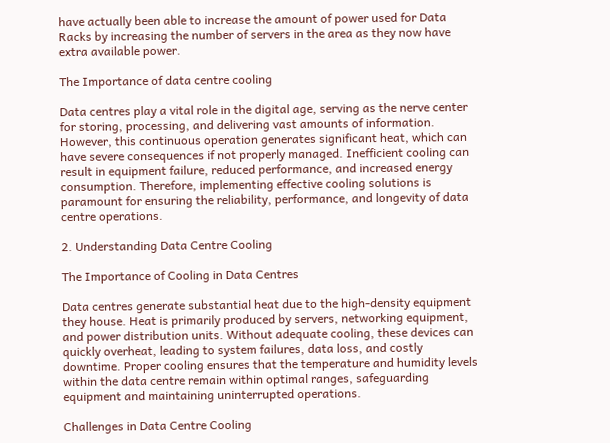have actually been able to increase the amount of power used for Data Racks by increasing the number of servers in the area as they now have extra available power.

The Importance of data centre cooling

Data centres play a vital role in the digital age, serving as the nerve center for storing, processing, and delivering vast amounts of information. However, this continuous operation generates significant heat, which can have severe consequences if not properly managed. Inefficient cooling can result in equipment failure, reduced performance, and increased energy consumption. Therefore, implementing effective cooling solutions is paramount for ensuring the reliability, performance, and longevity of data centre operations.

2. Understanding Data Centre Cooling

The Importance of Cooling in Data Centres

Data centres generate substantial heat due to the high-density equipment they house. Heat is primarily produced by servers, networking equipment, and power distribution units. Without adequate cooling, these devices can quickly overheat, leading to system failures, data loss, and costly downtime. Proper cooling ensures that the temperature and humidity levels within the data centre remain within optimal ranges, safeguarding equipment and maintaining uninterrupted operations.

Challenges in Data Centre Cooling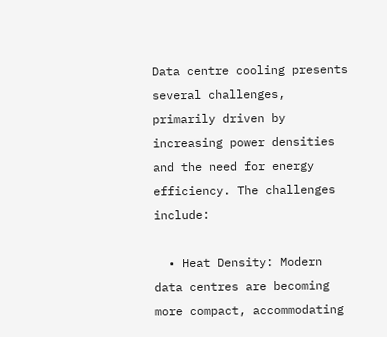Data centre cooling presents several challenges, primarily driven by increasing power densities and the need for energy efficiency. The challenges include:

  • Heat Density: Modern data centres are becoming more compact, accommodating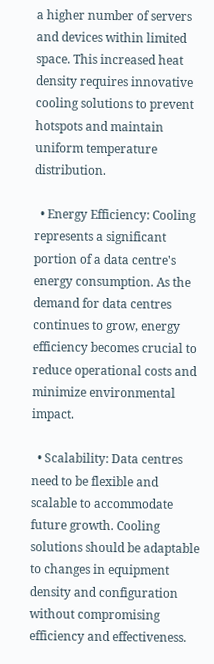a higher number of servers and devices within limited space. This increased heat density requires innovative cooling solutions to prevent hotspots and maintain uniform temperature distribution.

  • Energy Efficiency: Cooling represents a significant portion of a data centre's energy consumption. As the demand for data centres continues to grow, energy efficiency becomes crucial to reduce operational costs and minimize environmental impact.

  • Scalability: Data centres need to be flexible and scalable to accommodate future growth. Cooling solutions should be adaptable to changes in equipment density and configuration without compromising efficiency and effectiveness.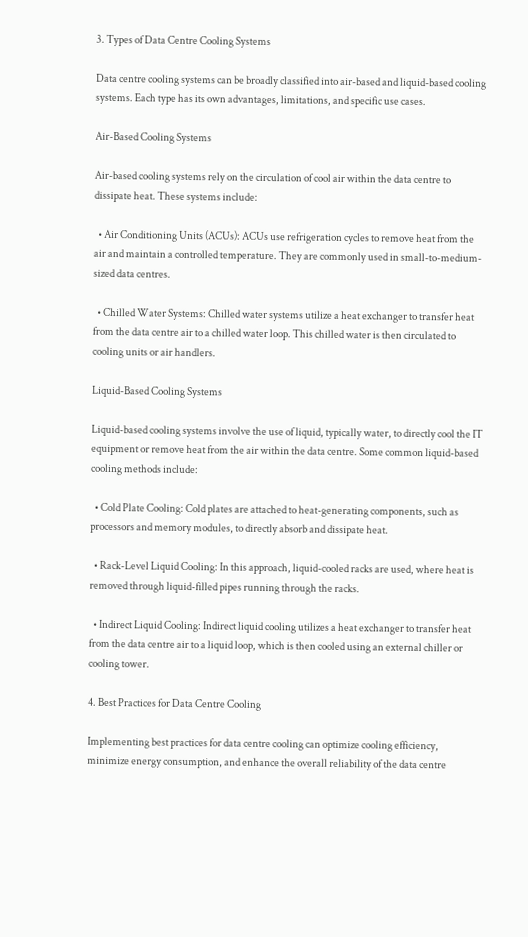3. Types of Data Centre Cooling Systems

Data centre cooling systems can be broadly classified into air-based and liquid-based cooling systems. Each type has its own advantages, limitations, and specific use cases.

Air-Based Cooling Systems

Air-based cooling systems rely on the circulation of cool air within the data centre to dissipate heat. These systems include:

  • Air Conditioning Units (ACUs): ACUs use refrigeration cycles to remove heat from the air and maintain a controlled temperature. They are commonly used in small-to-medium-sized data centres.

  • Chilled Water Systems: Chilled water systems utilize a heat exchanger to transfer heat from the data centre air to a chilled water loop. This chilled water is then circulated to cooling units or air handlers.

Liquid-Based Cooling Systems

Liquid-based cooling systems involve the use of liquid, typically water, to directly cool the IT equipment or remove heat from the air within the data centre. Some common liquid-based cooling methods include:

  • Cold Plate Cooling: Cold plates are attached to heat-generating components, such as processors and memory modules, to directly absorb and dissipate heat.

  • Rack-Level Liquid Cooling: In this approach, liquid-cooled racks are used, where heat is removed through liquid-filled pipes running through the racks.

  • Indirect Liquid Cooling: Indirect liquid cooling utilizes a heat exchanger to transfer heat from the data centre air to a liquid loop, which is then cooled using an external chiller or cooling tower.

4. Best Practices for Data Centre Cooling

Implementing best practices for data centre cooling can optimize cooling efficiency, minimize energy consumption, and enhance the overall reliability of the data centre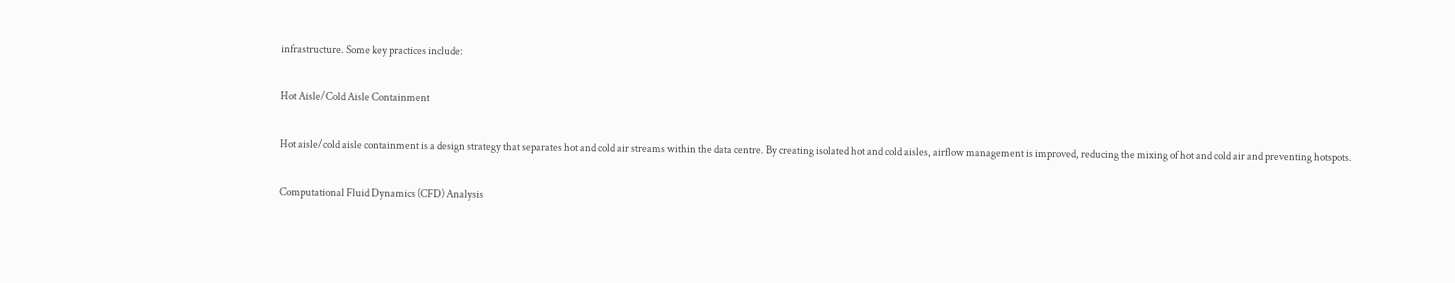infrastructure. Some key practices include:

Hot Aisle/Cold Aisle Containment

Hot aisle/cold aisle containment is a design strategy that separates hot and cold air streams within the data centre. By creating isolated hot and cold aisles, airflow management is improved, reducing the mixing of hot and cold air and preventing hotspots.

Computational Fluid Dynamics (CFD) Analysis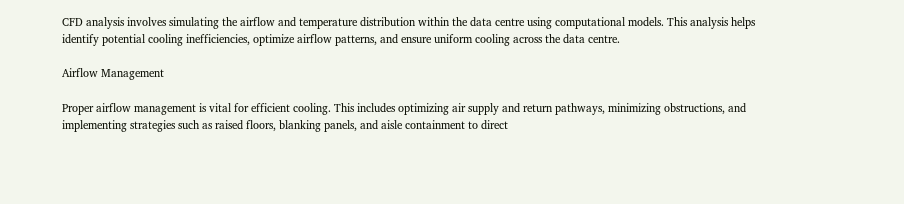CFD analysis involves simulating the airflow and temperature distribution within the data centre using computational models. This analysis helps identify potential cooling inefficiencies, optimize airflow patterns, and ensure uniform cooling across the data centre.

Airflow Management

Proper airflow management is vital for efficient cooling. This includes optimizing air supply and return pathways, minimizing obstructions, and implementing strategies such as raised floors, blanking panels, and aisle containment to direct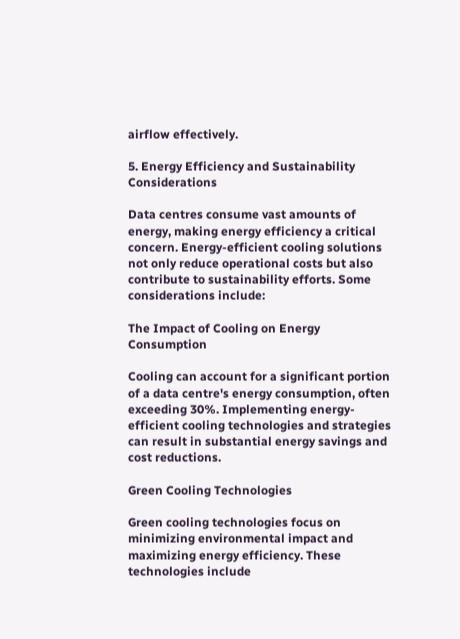airflow effectively.

5. Energy Efficiency and Sustainability Considerations

Data centres consume vast amounts of energy, making energy efficiency a critical concern. Energy-efficient cooling solutions not only reduce operational costs but also contribute to sustainability efforts. Some considerations include:

The Impact of Cooling on Energy Consumption

Cooling can account for a significant portion of a data centre's energy consumption, often exceeding 30%. Implementing energy-efficient cooling technologies and strategies can result in substantial energy savings and cost reductions.

Green Cooling Technologies

Green cooling technologies focus on minimizing environmental impact and maximizing energy efficiency. These technologies include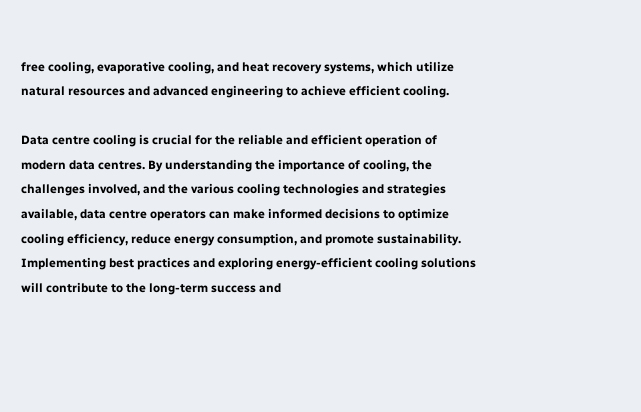free cooling, evaporative cooling, and heat recovery systems, which utilize natural resources and advanced engineering to achieve efficient cooling.

Data centre cooling is crucial for the reliable and efficient operation of modern data centres. By understanding the importance of cooling, the challenges involved, and the various cooling technologies and strategies available, data centre operators can make informed decisions to optimize cooling efficiency, reduce energy consumption, and promote sustainability. Implementing best practices and exploring energy-efficient cooling solutions will contribute to the long-term success and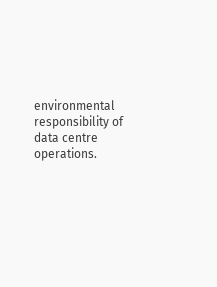environmental responsibility of data centre operations.